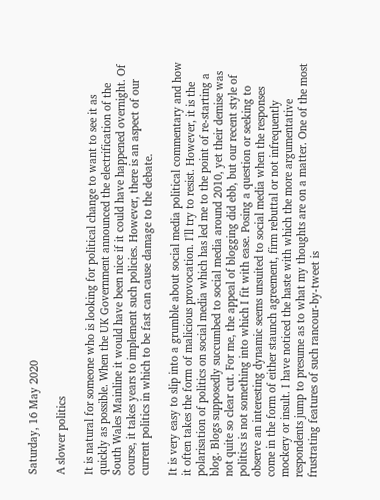Saturday, 16 May 2020

A slower politics

It is natural for someone who is looking for political change to want to see it as quickly as possible. When the UK Government announced the electrification of the South Wales Mainline it would have been nice if it could have happened overnight. Of course, it takes years to implement such policies. However, there is an aspect of our current politics in which to be fast can cause damage to the debate.

It is very easy to slip into a grumble about social media political commentary and how it often takes the form of malicious provocation. I'll try to resist. However, it is the polarisation of politics on social media which has led me to the point of re-starting a blog. Blogs supposedly succumbed to social media around 2010, yet their demise was not quite so clear cut. For me, the appeal of blogging did ebb, but our recent style of politics is not something into which I fit with ease. Posing a question or seeking to observe an interesting dynamic seems unsuited to social media when the responses come in the form of either staunch agreement, firm rebuttal or not infrequently mockery or insult. I have noticed the haste with which the more argumentative respondents jump to presume as to what my thoughts are on a matter. One of the most frustrating features of such rancour-by-tweet is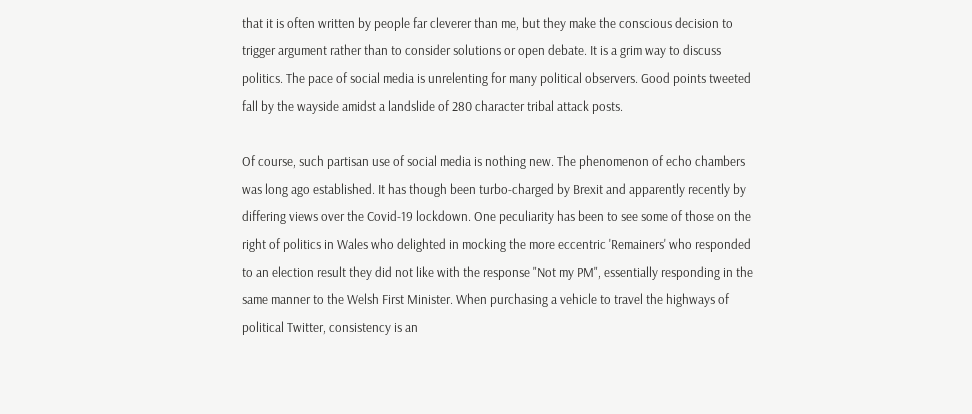that it is often written by people far cleverer than me, but they make the conscious decision to trigger argument rather than to consider solutions or open debate. It is a grim way to discuss politics. The pace of social media is unrelenting for many political observers. Good points tweeted fall by the wayside amidst a landslide of 280 character tribal attack posts.

Of course, such partisan use of social media is nothing new. The phenomenon of echo chambers was long ago established. It has though been turbo-charged by Brexit and apparently recently by differing views over the Covid-19 lockdown. One peculiarity has been to see some of those on the right of politics in Wales who delighted in mocking the more eccentric 'Remainers' who responded to an election result they did not like with the response "Not my PM", essentially responding in the same manner to the Welsh First Minister. When purchasing a vehicle to travel the highways of political Twitter, consistency is an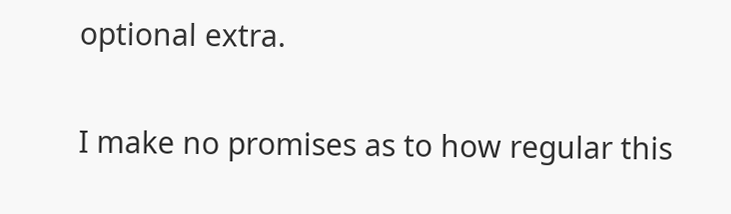optional extra.

I make no promises as to how regular this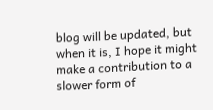blog will be updated, but when it is, I hope it might make a contribution to a slower form of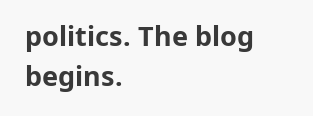politics. The blog begins.